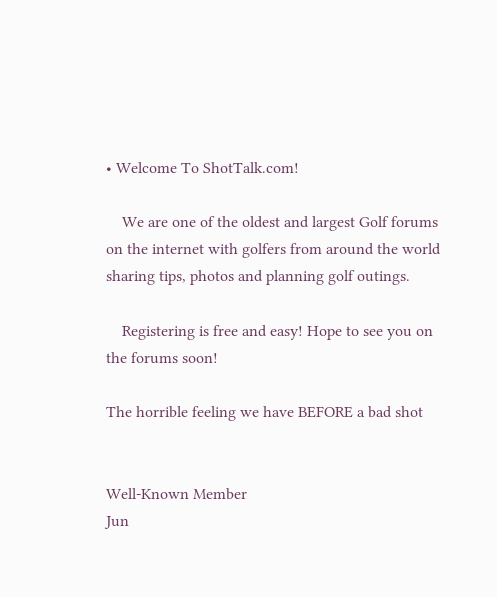• Welcome To ShotTalk.com!

    We are one of the oldest and largest Golf forums on the internet with golfers from around the world sharing tips, photos and planning golf outings.

    Registering is free and easy! Hope to see you on the forums soon!

The horrible feeling we have BEFORE a bad shot


Well-Known Member
Jun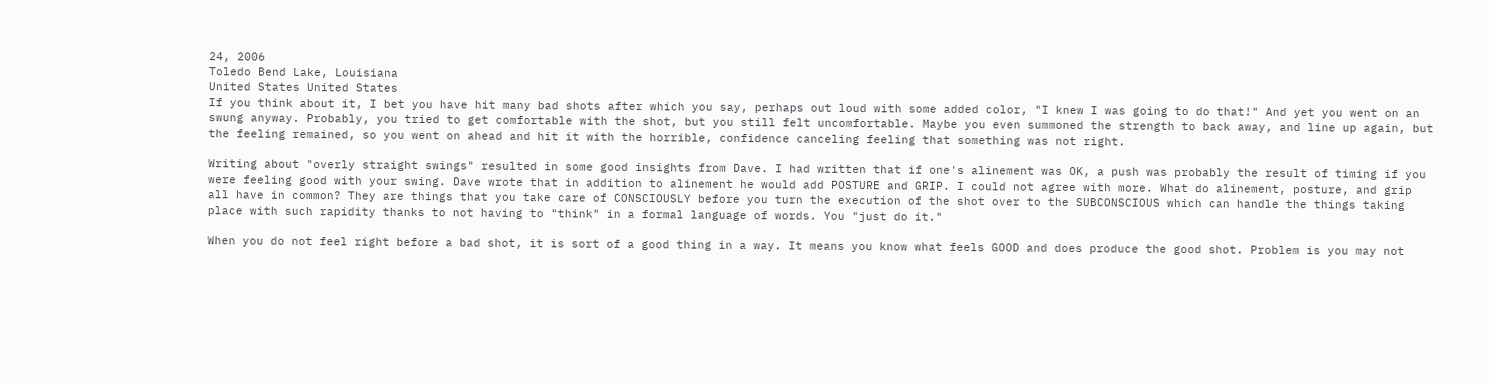24, 2006
Toledo Bend Lake, Louisiana
United States United States
If you think about it, I bet you have hit many bad shots after which you say, perhaps out loud with some added color, "I knew I was going to do that!" And yet you went on an swung anyway. Probably, you tried to get comfortable with the shot, but you still felt uncomfortable. Maybe you even summoned the strength to back away, and line up again, but the feeling remained, so you went on ahead and hit it with the horrible, confidence canceling feeling that something was not right.

Writing about "overly straight swings" resulted in some good insights from Dave. I had written that if one's alinement was OK, a push was probably the result of timing if you were feeling good with your swing. Dave wrote that in addition to alinement he would add POSTURE and GRIP. I could not agree with more. What do alinement, posture, and grip all have in common? They are things that you take care of CONSCIOUSLY before you turn the execution of the shot over to the SUBCONSCIOUS which can handle the things taking place with such rapidity thanks to not having to "think" in a formal language of words. You "just do it."

When you do not feel right before a bad shot, it is sort of a good thing in a way. It means you know what feels GOOD and does produce the good shot. Problem is you may not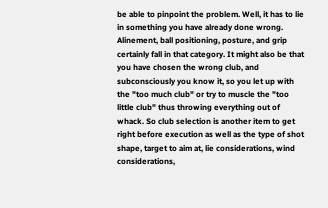be able to pinpoint the problem. Well, it has to lie in something you have already done wrong. Alinement, ball positioning, posture, and grip certainly fall in that category. It might also be that you have chosen the wrong club, and subconsciously you know it, so you let up with the "too much club" or try to muscle the "too little club" thus throwing everything out of whack. So club selection is another item to get right before execution as well as the type of shot shape, target to aim at, lie considerations, wind considerations,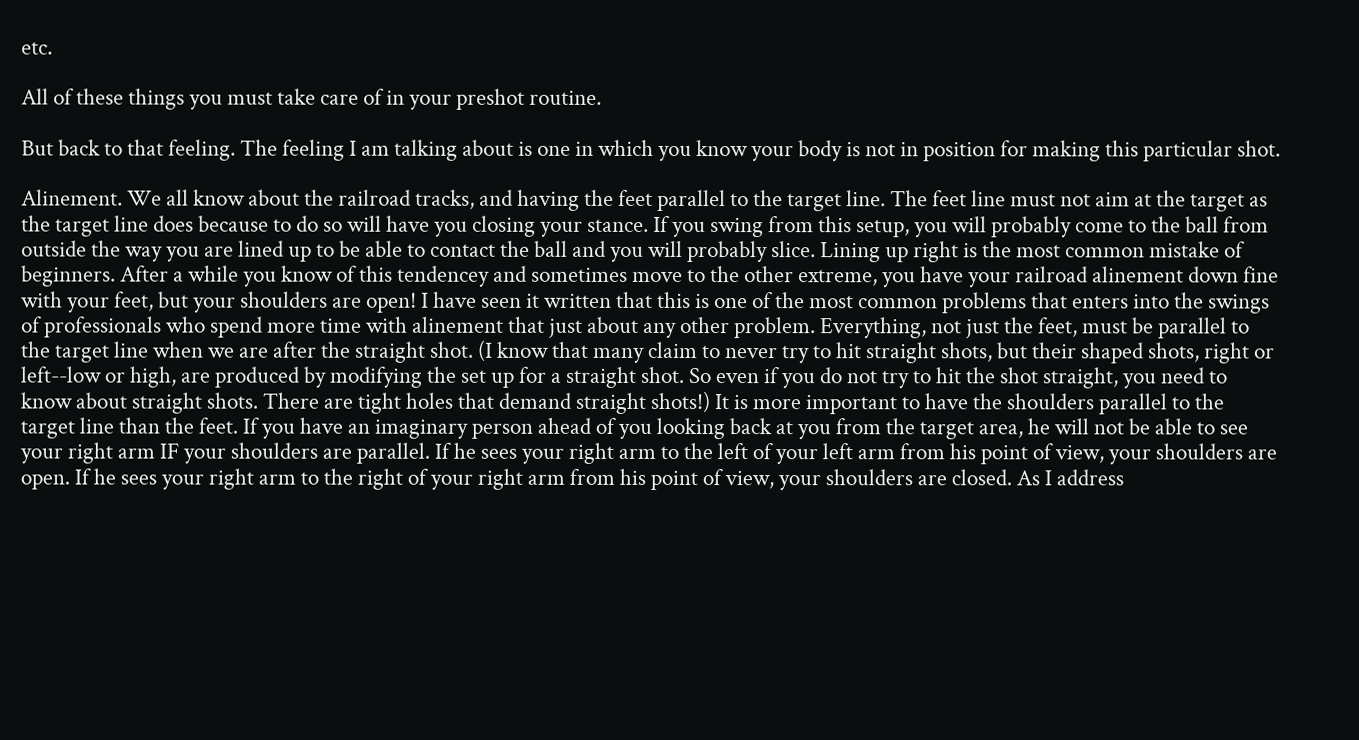etc.

All of these things you must take care of in your preshot routine.

But back to that feeling. The feeling I am talking about is one in which you know your body is not in position for making this particular shot.

Alinement. We all know about the railroad tracks, and having the feet parallel to the target line. The feet line must not aim at the target as the target line does because to do so will have you closing your stance. If you swing from this setup, you will probably come to the ball from outside the way you are lined up to be able to contact the ball and you will probably slice. Lining up right is the most common mistake of beginners. After a while you know of this tendencey and sometimes move to the other extreme, you have your railroad alinement down fine with your feet, but your shoulders are open! I have seen it written that this is one of the most common problems that enters into the swings of professionals who spend more time with alinement that just about any other problem. Everything, not just the feet, must be parallel to the target line when we are after the straight shot. (I know that many claim to never try to hit straight shots, but their shaped shots, right or left--low or high, are produced by modifying the set up for a straight shot. So even if you do not try to hit the shot straight, you need to know about straight shots. There are tight holes that demand straight shots!) It is more important to have the shoulders parallel to the target line than the feet. If you have an imaginary person ahead of you looking back at you from the target area, he will not be able to see your right arm IF your shoulders are parallel. If he sees your right arm to the left of your left arm from his point of view, your shoulders are open. If he sees your right arm to the right of your right arm from his point of view, your shoulders are closed. As I address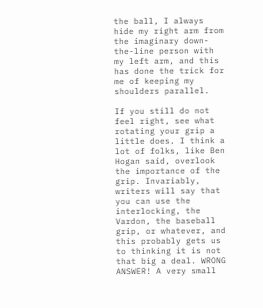the ball, I always hide my right arm from the imaginary down-the-line person with my left arm, and this has done the trick for me of keeping my shoulders parallel.

If you still do not feel right, see what rotating your grip a little does. I think a lot of folks, like Ben Hogan said, overlook the importance of the grip. Invariably, writers will say that you can use the interlocking, the Vardon, the baseball grip, or whatever, and this probably gets us to thinking it is not that big a deal. WRONG ANSWER! A very small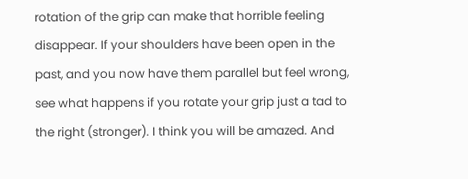rotation of the grip can make that horrible feeling disappear. If your shoulders have been open in the past, and you now have them parallel but feel wrong, see what happens if you rotate your grip just a tad to the right (stronger). I think you will be amazed. And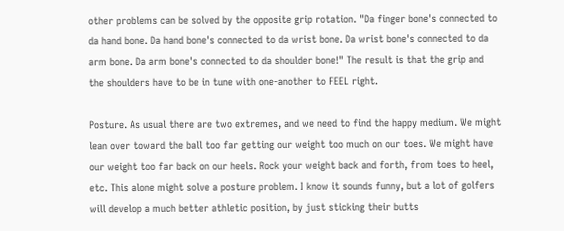other problems can be solved by the opposite grip rotation. "Da finger bone's connected to da hand bone. Da hand bone's connected to da wrist bone. Da wrist bone's connected to da arm bone. Da arm bone's connected to da shoulder bone!" The result is that the grip and the shoulders have to be in tune with one-another to FEEL right.

Posture. As usual there are two extremes, and we need to find the happy medium. We might lean over toward the ball too far getting our weight too much on our toes. We might have our weight too far back on our heels. Rock your weight back and forth, from toes to heel, etc. This alone might solve a posture problem. I know it sounds funny, but a lot of golfers will develop a much better athletic position, by just sticking their butts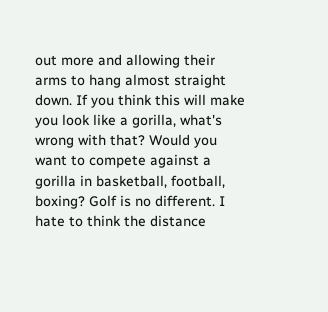out more and allowing their arms to hang almost straight down. If you think this will make you look like a gorilla, what's wrong with that? Would you want to compete against a gorilla in basketball, football, boxing? Golf is no different. I hate to think the distance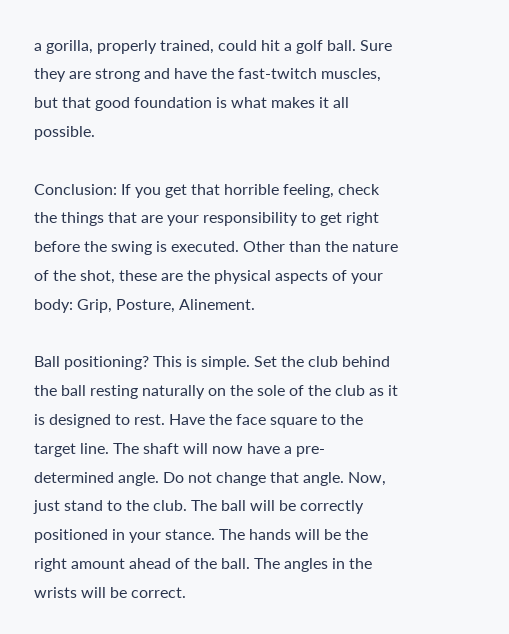a gorilla, properly trained, could hit a golf ball. Sure they are strong and have the fast-twitch muscles, but that good foundation is what makes it all possible.

Conclusion: If you get that horrible feeling, check the things that are your responsibility to get right before the swing is executed. Other than the nature of the shot, these are the physical aspects of your body: Grip, Posture, Alinement.

Ball positioning? This is simple. Set the club behind the ball resting naturally on the sole of the club as it is designed to rest. Have the face square to the target line. The shaft will now have a pre-determined angle. Do not change that angle. Now, just stand to the club. The ball will be correctly positioned in your stance. The hands will be the right amount ahead of the ball. The angles in the wrists will be correct.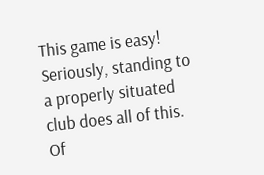This game is easy! Seriously, standing to a properly situated club does all of this. Of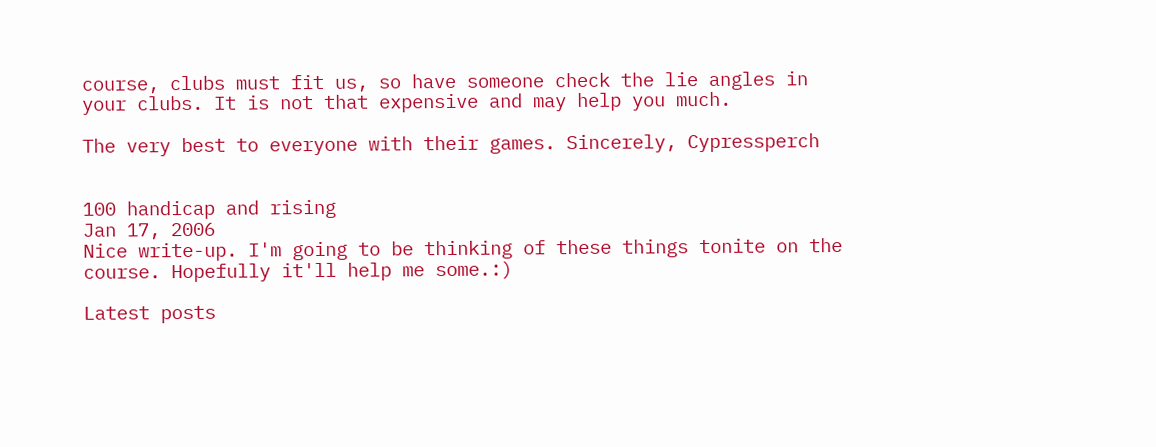course, clubs must fit us, so have someone check the lie angles in your clubs. It is not that expensive and may help you much.

The very best to everyone with their games. Sincerely, Cypressperch


100 handicap and rising
Jan 17, 2006
Nice write-up. I'm going to be thinking of these things tonite on the course. Hopefully it'll help me some.:)

Latest posts